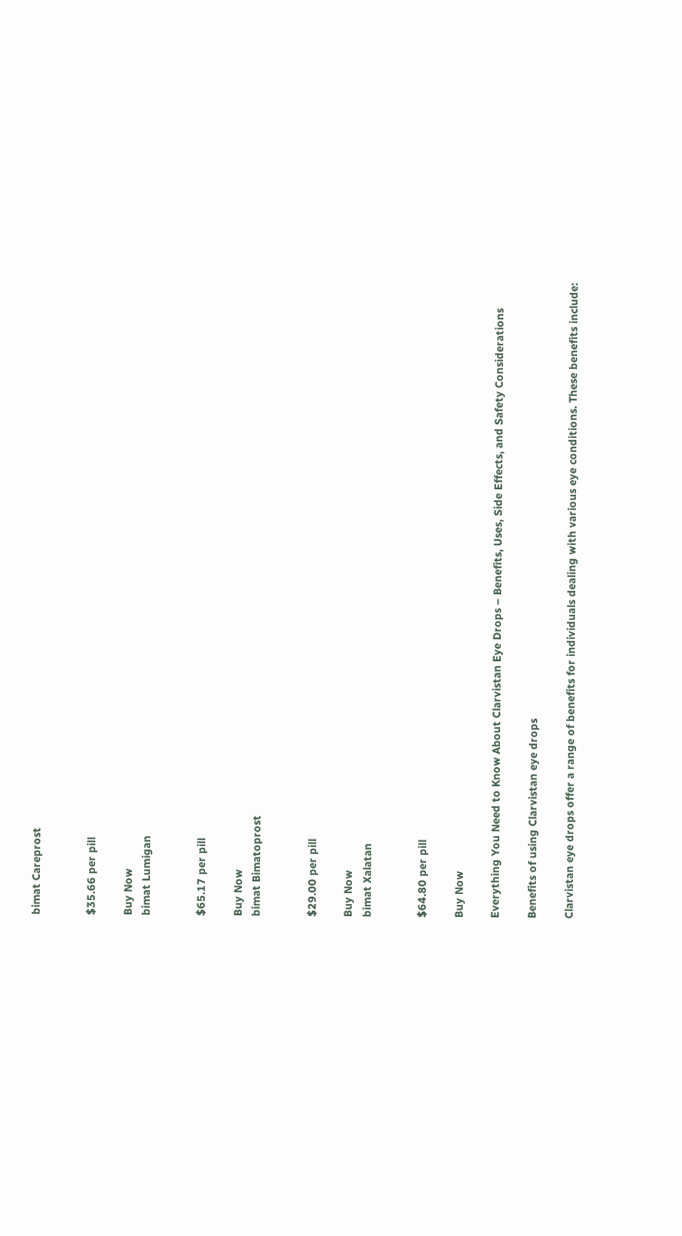bimat Careprost


$35.66 per pill

Buy Now
bimat Lumigan


$65.17 per pill

Buy Now
bimat Bimatoprost


$29.00 per pill

Buy Now
bimat Xalatan


$64.80 per pill

Buy Now

Everything You Need to Know About Clarvistan Eye Drops – Benefits, Uses, Side Effects, and Safety Considerations

Benefits of using Clarvistan eye drops

Clarvistan eye drops offer a range of benefits for individuals dealing with various eye conditions. These benefits include: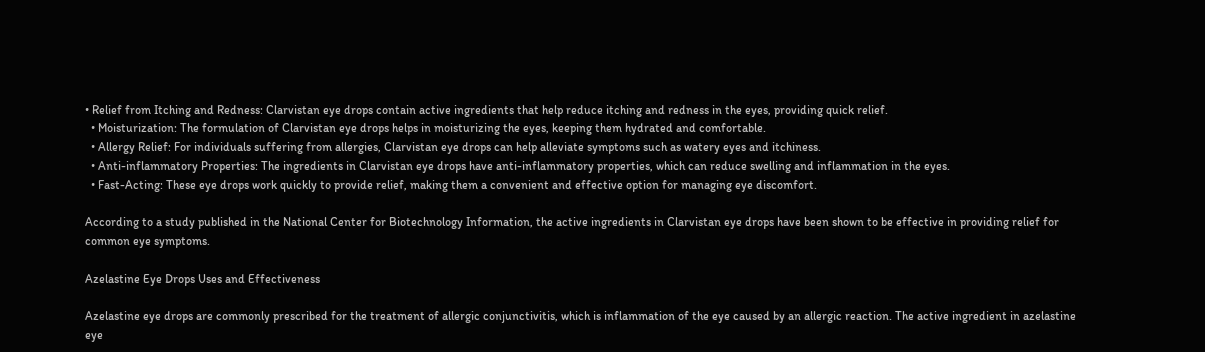• Relief from Itching and Redness: Clarvistan eye drops contain active ingredients that help reduce itching and redness in the eyes, providing quick relief.
  • Moisturization: The formulation of Clarvistan eye drops helps in moisturizing the eyes, keeping them hydrated and comfortable.
  • Allergy Relief: For individuals suffering from allergies, Clarvistan eye drops can help alleviate symptoms such as watery eyes and itchiness.
  • Anti-inflammatory Properties: The ingredients in Clarvistan eye drops have anti-inflammatory properties, which can reduce swelling and inflammation in the eyes.
  • Fast-Acting: These eye drops work quickly to provide relief, making them a convenient and effective option for managing eye discomfort.

According to a study published in the National Center for Biotechnology Information, the active ingredients in Clarvistan eye drops have been shown to be effective in providing relief for common eye symptoms.

Azelastine Eye Drops Uses and Effectiveness

Azelastine eye drops are commonly prescribed for the treatment of allergic conjunctivitis, which is inflammation of the eye caused by an allergic reaction. The active ingredient in azelastine eye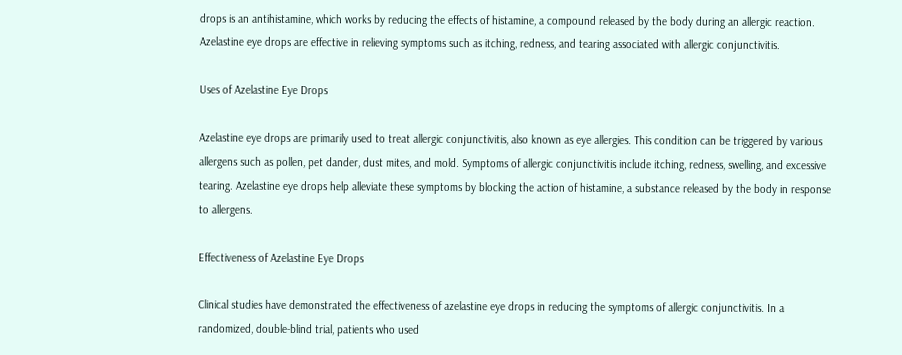drops is an antihistamine, which works by reducing the effects of histamine, a compound released by the body during an allergic reaction. Azelastine eye drops are effective in relieving symptoms such as itching, redness, and tearing associated with allergic conjunctivitis.

Uses of Azelastine Eye Drops

Azelastine eye drops are primarily used to treat allergic conjunctivitis, also known as eye allergies. This condition can be triggered by various allergens such as pollen, pet dander, dust mites, and mold. Symptoms of allergic conjunctivitis include itching, redness, swelling, and excessive tearing. Azelastine eye drops help alleviate these symptoms by blocking the action of histamine, a substance released by the body in response to allergens.

Effectiveness of Azelastine Eye Drops

Clinical studies have demonstrated the effectiveness of azelastine eye drops in reducing the symptoms of allergic conjunctivitis. In a randomized, double-blind trial, patients who used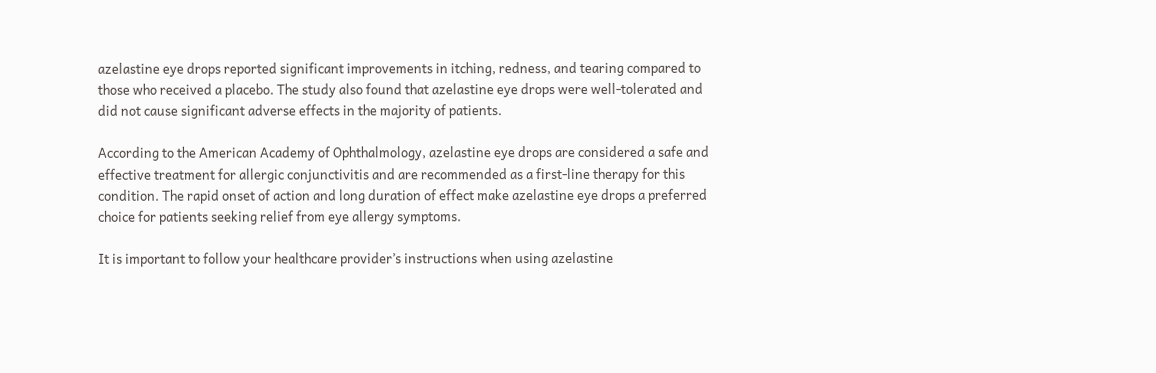azelastine eye drops reported significant improvements in itching, redness, and tearing compared to those who received a placebo. The study also found that azelastine eye drops were well-tolerated and did not cause significant adverse effects in the majority of patients.

According to the American Academy of Ophthalmology, azelastine eye drops are considered a safe and effective treatment for allergic conjunctivitis and are recommended as a first-line therapy for this condition. The rapid onset of action and long duration of effect make azelastine eye drops a preferred choice for patients seeking relief from eye allergy symptoms.

It is important to follow your healthcare provider’s instructions when using azelastine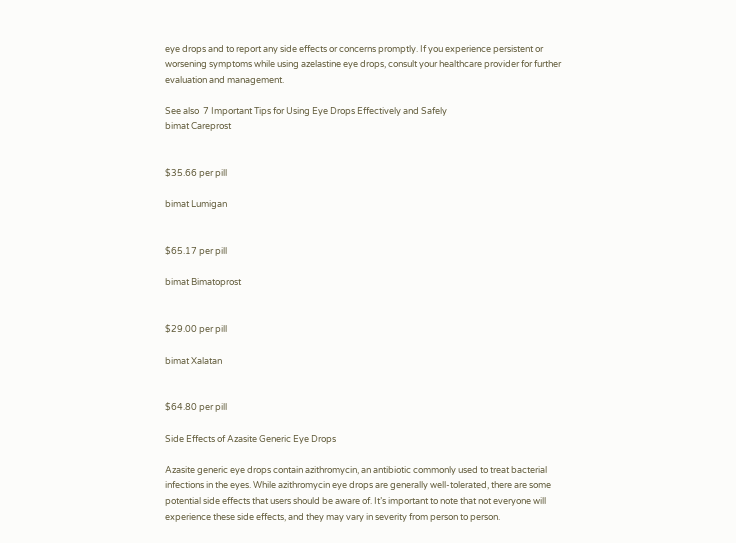eye drops and to report any side effects or concerns promptly. If you experience persistent or worsening symptoms while using azelastine eye drops, consult your healthcare provider for further evaluation and management.

See also  7 Important Tips for Using Eye Drops Effectively and Safely
bimat Careprost


$35.66 per pill

bimat Lumigan


$65.17 per pill

bimat Bimatoprost


$29.00 per pill

bimat Xalatan


$64.80 per pill

Side Effects of Azasite Generic Eye Drops

Azasite generic eye drops contain azithromycin, an antibiotic commonly used to treat bacterial infections in the eyes. While azithromycin eye drops are generally well-tolerated, there are some potential side effects that users should be aware of. It’s important to note that not everyone will experience these side effects, and they may vary in severity from person to person.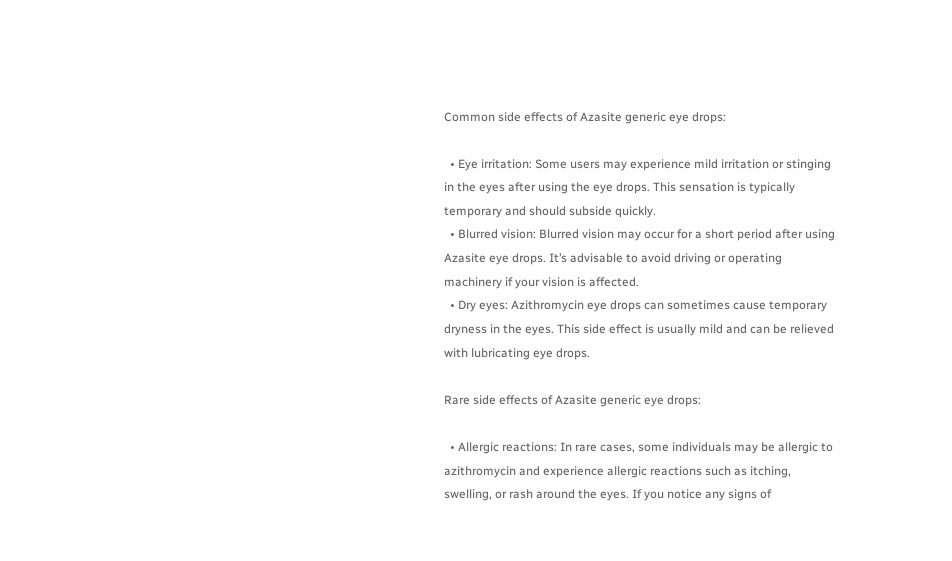Common side effects of Azasite generic eye drops:

  • Eye irritation: Some users may experience mild irritation or stinging in the eyes after using the eye drops. This sensation is typically temporary and should subside quickly.
  • Blurred vision: Blurred vision may occur for a short period after using Azasite eye drops. It’s advisable to avoid driving or operating machinery if your vision is affected.
  • Dry eyes: Azithromycin eye drops can sometimes cause temporary dryness in the eyes. This side effect is usually mild and can be relieved with lubricating eye drops.

Rare side effects of Azasite generic eye drops:

  • Allergic reactions: In rare cases, some individuals may be allergic to azithromycin and experience allergic reactions such as itching, swelling, or rash around the eyes. If you notice any signs of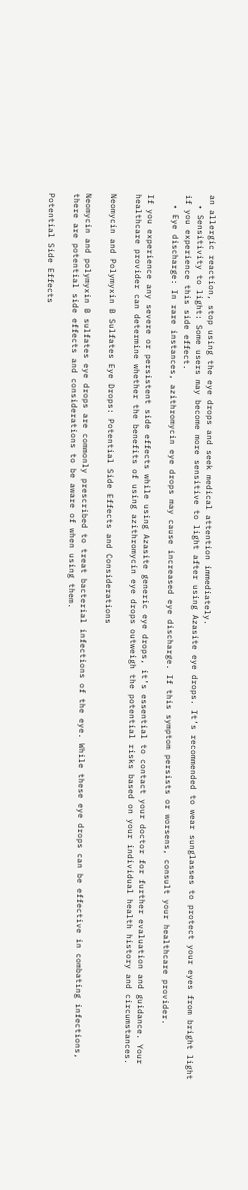an allergic reaction, stop using the eye drops and seek medical attention immediately.
  • Sensitivity to light: Some users may become more sensitive to light after using Azasite eye drops. It’s recommended to wear sunglasses to protect your eyes from bright light if you experience this side effect.
  • Eye discharge: In rare instances, azithromycin eye drops may cause increased eye discharge. If this symptom persists or worsens, consult your healthcare provider.

If you experience any severe or persistent side effects while using Azasite generic eye drops, it’s essential to contact your doctor for further evaluation and guidance. Your healthcare provider can determine whether the benefits of using azithromycin eye drops outweigh the potential risks based on your individual health history and circumstances.

Neomycin and Polymyxin B Sulfates Eye Drops: Potential Side Effects and Considerations

Neomycin and polymyxin B sulfates eye drops are commonly prescribed to treat bacterial infections of the eye. While these eye drops can be effective in combating infections, there are potential side effects and considerations to be aware of when using them.

Potential Side Effects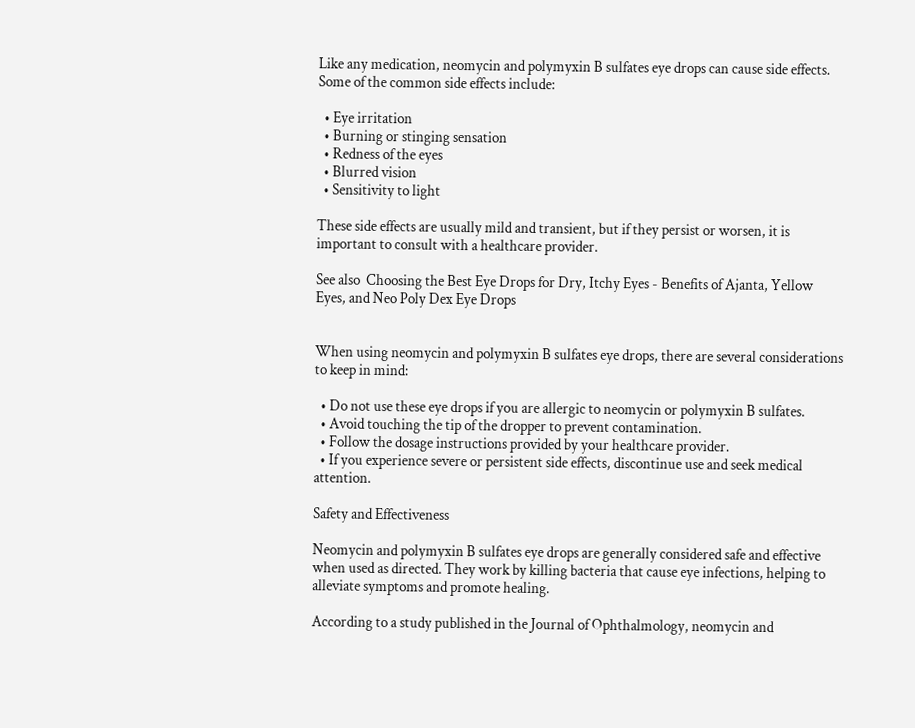Like any medication, neomycin and polymyxin B sulfates eye drops can cause side effects. Some of the common side effects include:

  • Eye irritation
  • Burning or stinging sensation
  • Redness of the eyes
  • Blurred vision
  • Sensitivity to light

These side effects are usually mild and transient, but if they persist or worsen, it is important to consult with a healthcare provider.

See also  Choosing the Best Eye Drops for Dry, Itchy Eyes - Benefits of Ajanta, Yellow Eyes, and Neo Poly Dex Eye Drops


When using neomycin and polymyxin B sulfates eye drops, there are several considerations to keep in mind:

  • Do not use these eye drops if you are allergic to neomycin or polymyxin B sulfates.
  • Avoid touching the tip of the dropper to prevent contamination.
  • Follow the dosage instructions provided by your healthcare provider.
  • If you experience severe or persistent side effects, discontinue use and seek medical attention.

Safety and Effectiveness

Neomycin and polymyxin B sulfates eye drops are generally considered safe and effective when used as directed. They work by killing bacteria that cause eye infections, helping to alleviate symptoms and promote healing.

According to a study published in the Journal of Ophthalmology, neomycin and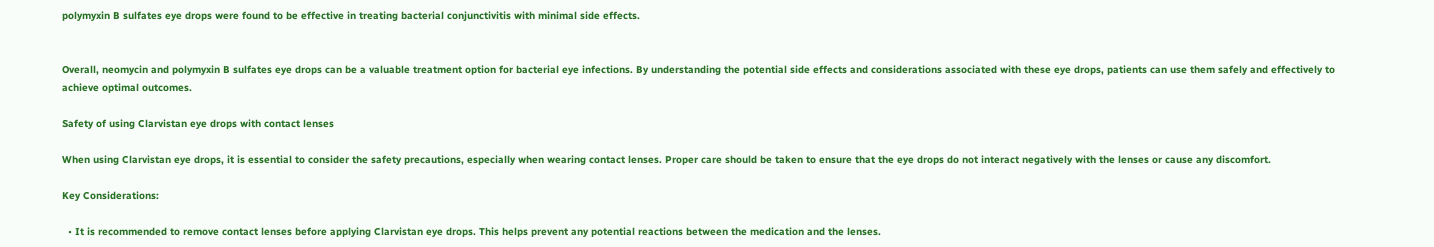polymyxin B sulfates eye drops were found to be effective in treating bacterial conjunctivitis with minimal side effects.


Overall, neomycin and polymyxin B sulfates eye drops can be a valuable treatment option for bacterial eye infections. By understanding the potential side effects and considerations associated with these eye drops, patients can use them safely and effectively to achieve optimal outcomes.

Safety of using Clarvistan eye drops with contact lenses

When using Clarvistan eye drops, it is essential to consider the safety precautions, especially when wearing contact lenses. Proper care should be taken to ensure that the eye drops do not interact negatively with the lenses or cause any discomfort.

Key Considerations:

  • It is recommended to remove contact lenses before applying Clarvistan eye drops. This helps prevent any potential reactions between the medication and the lenses.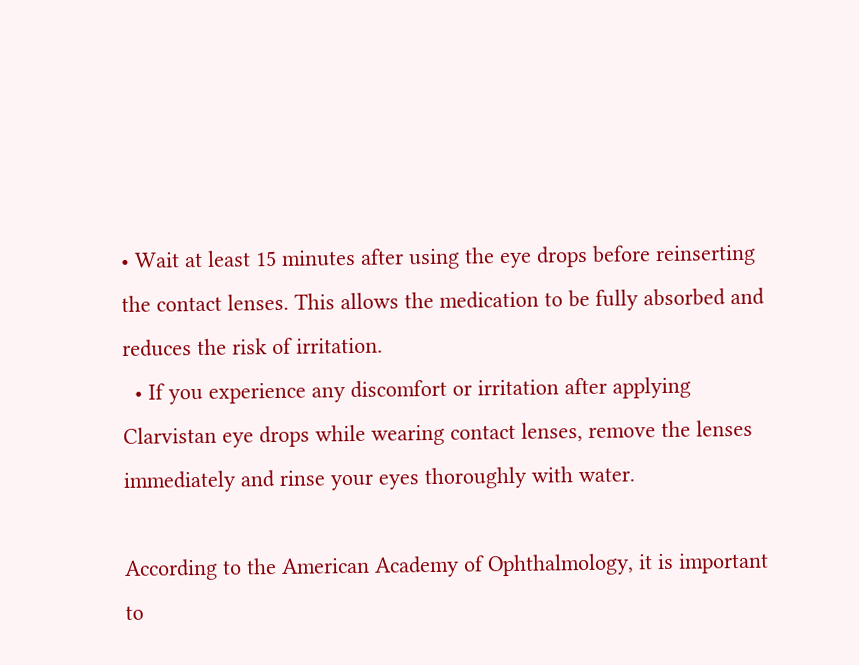• Wait at least 15 minutes after using the eye drops before reinserting the contact lenses. This allows the medication to be fully absorbed and reduces the risk of irritation.
  • If you experience any discomfort or irritation after applying Clarvistan eye drops while wearing contact lenses, remove the lenses immediately and rinse your eyes thoroughly with water.

According to the American Academy of Ophthalmology, it is important to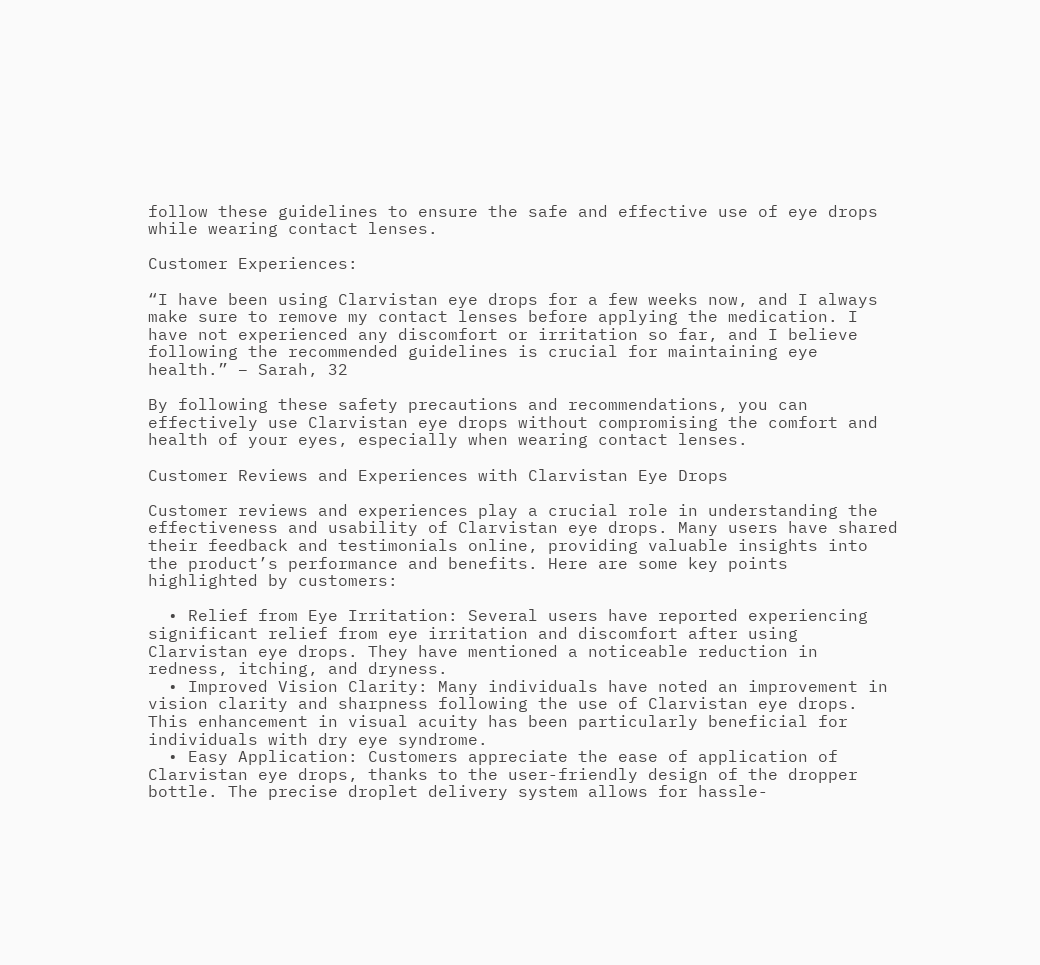follow these guidelines to ensure the safe and effective use of eye drops while wearing contact lenses.

Customer Experiences:

“I have been using Clarvistan eye drops for a few weeks now, and I always make sure to remove my contact lenses before applying the medication. I have not experienced any discomfort or irritation so far, and I believe following the recommended guidelines is crucial for maintaining eye health.” – Sarah, 32

By following these safety precautions and recommendations, you can effectively use Clarvistan eye drops without compromising the comfort and health of your eyes, especially when wearing contact lenses.

Customer Reviews and Experiences with Clarvistan Eye Drops

Customer reviews and experiences play a crucial role in understanding the effectiveness and usability of Clarvistan eye drops. Many users have shared their feedback and testimonials online, providing valuable insights into the product’s performance and benefits. Here are some key points highlighted by customers:

  • Relief from Eye Irritation: Several users have reported experiencing significant relief from eye irritation and discomfort after using Clarvistan eye drops. They have mentioned a noticeable reduction in redness, itching, and dryness.
  • Improved Vision Clarity: Many individuals have noted an improvement in vision clarity and sharpness following the use of Clarvistan eye drops. This enhancement in visual acuity has been particularly beneficial for individuals with dry eye syndrome.
  • Easy Application: Customers appreciate the ease of application of Clarvistan eye drops, thanks to the user-friendly design of the dropper bottle. The precise droplet delivery system allows for hassle-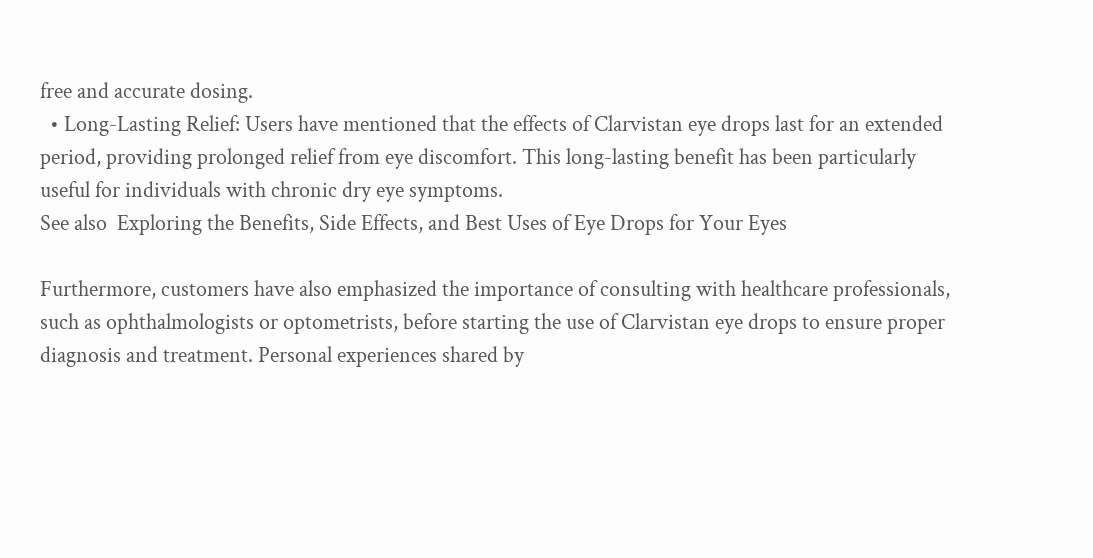free and accurate dosing.
  • Long-Lasting Relief: Users have mentioned that the effects of Clarvistan eye drops last for an extended period, providing prolonged relief from eye discomfort. This long-lasting benefit has been particularly useful for individuals with chronic dry eye symptoms.
See also  Exploring the Benefits, Side Effects, and Best Uses of Eye Drops for Your Eyes

Furthermore, customers have also emphasized the importance of consulting with healthcare professionals, such as ophthalmologists or optometrists, before starting the use of Clarvistan eye drops to ensure proper diagnosis and treatment. Personal experiences shared by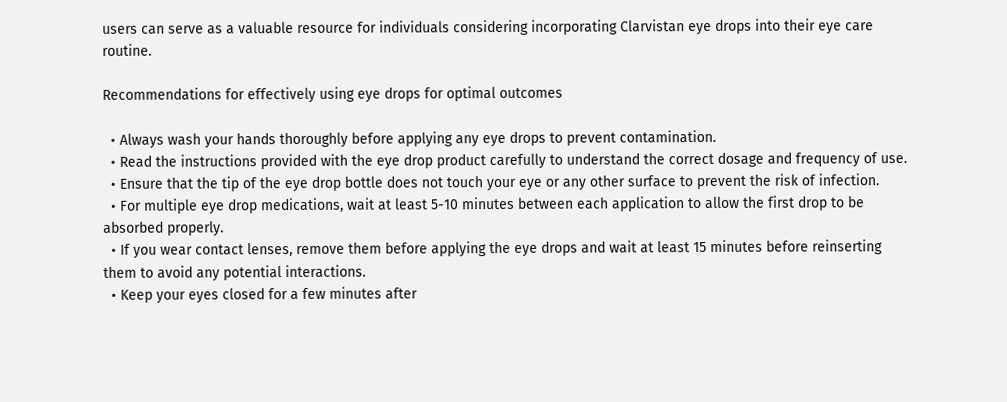users can serve as a valuable resource for individuals considering incorporating Clarvistan eye drops into their eye care routine.

Recommendations for effectively using eye drops for optimal outcomes

  • Always wash your hands thoroughly before applying any eye drops to prevent contamination.
  • Read the instructions provided with the eye drop product carefully to understand the correct dosage and frequency of use.
  • Ensure that the tip of the eye drop bottle does not touch your eye or any other surface to prevent the risk of infection.
  • For multiple eye drop medications, wait at least 5-10 minutes between each application to allow the first drop to be absorbed properly.
  • If you wear contact lenses, remove them before applying the eye drops and wait at least 15 minutes before reinserting them to avoid any potential interactions.
  • Keep your eyes closed for a few minutes after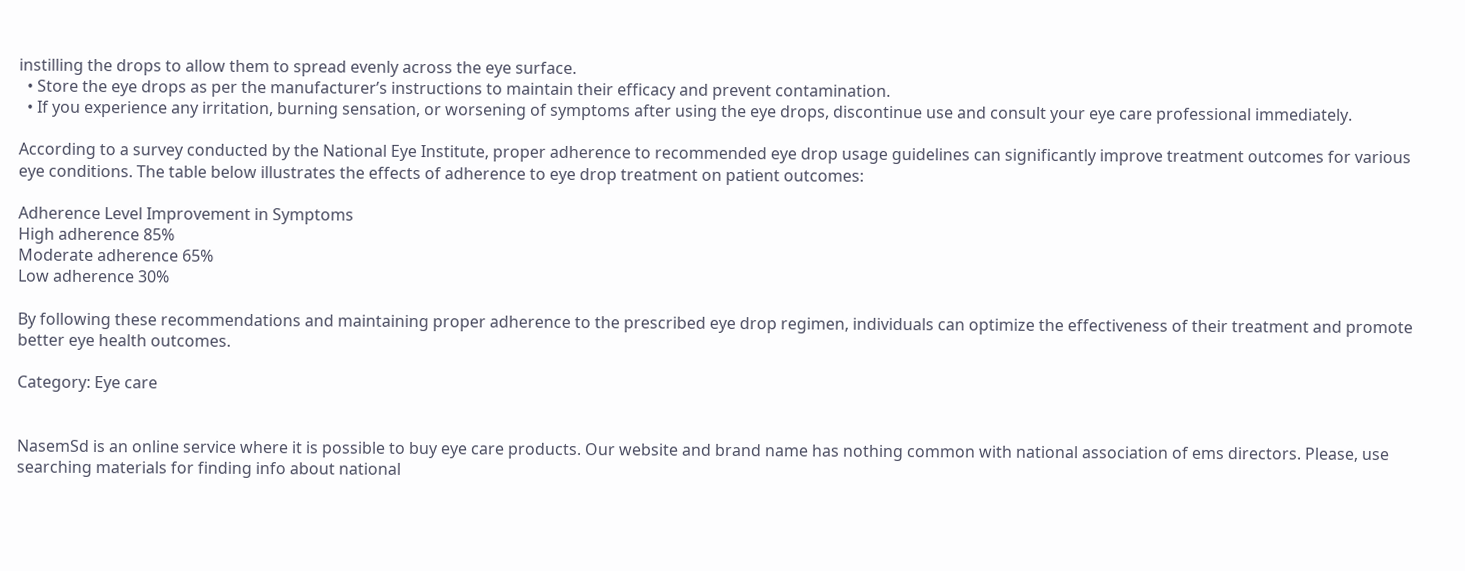instilling the drops to allow them to spread evenly across the eye surface.
  • Store the eye drops as per the manufacturer’s instructions to maintain their efficacy and prevent contamination.
  • If you experience any irritation, burning sensation, or worsening of symptoms after using the eye drops, discontinue use and consult your eye care professional immediately.

According to a survey conducted by the National Eye Institute, proper adherence to recommended eye drop usage guidelines can significantly improve treatment outcomes for various eye conditions. The table below illustrates the effects of adherence to eye drop treatment on patient outcomes:

Adherence Level Improvement in Symptoms
High adherence 85%
Moderate adherence 65%
Low adherence 30%

By following these recommendations and maintaining proper adherence to the prescribed eye drop regimen, individuals can optimize the effectiveness of their treatment and promote better eye health outcomes.

Category: Eye care


NasemSd is an online service where it is possible to buy eye care products. Our website and brand name has nothing common with national association of ems directors. Please, use searching materials for finding info about national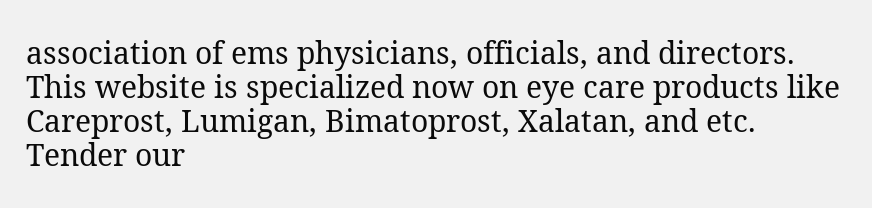association of ems physicians, officials, and directors. This website is specialized now on eye care products like Careprost, Lumigan, Bimatoprost, Xalatan, and etc. Tender our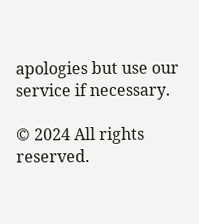apologies but use our service if necessary.

© 2024 All rights reserved.